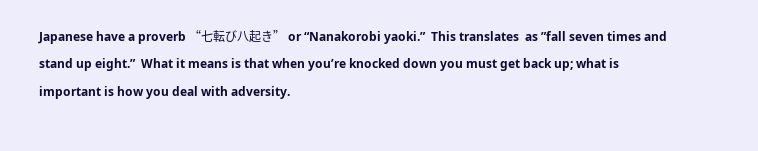Japanese have a proverb “七転び八起き” or “Nanakorobi yaoki.”  This translates  as ”fall seven times and stand up eight.”  What it means is that when you’re knocked down you must get back up; what is important is how you deal with adversity.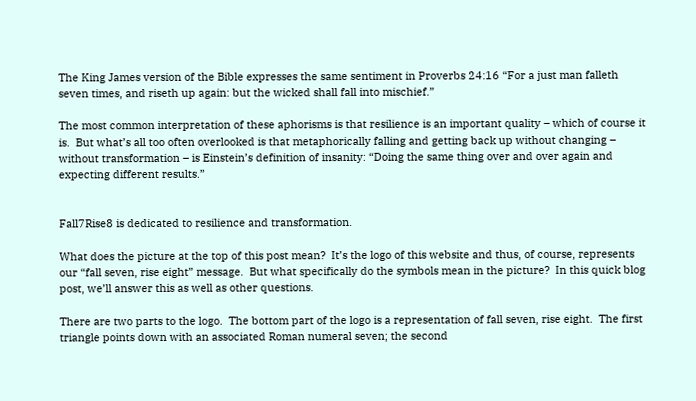The King James version of the Bible expresses the same sentiment in Proverbs 24:16 “For a just man falleth seven times, and riseth up again: but the wicked shall fall into mischief.”

The most common interpretation of these aphorisms is that resilience is an important quality – which of course it is.  But what’s all too often overlooked is that metaphorically falling and getting back up without changing – without transformation – is Einstein’s definition of insanity: “Doing the same thing over and over again and expecting different results.”


Fall7Rise8 is dedicated to resilience and transformation.

What does the picture at the top of this post mean?  It’s the logo of this website and thus, of course, represents our “fall seven, rise eight” message.  But what specifically do the symbols mean in the picture?  In this quick blog post, we’ll answer this as well as other questions.

There are two parts to the logo.  The bottom part of the logo is a representation of fall seven, rise eight.  The first triangle points down with an associated Roman numeral seven; the second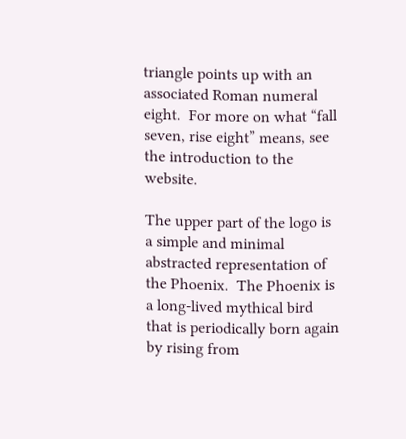triangle points up with an associated Roman numeral eight.  For more on what “fall seven, rise eight” means, see the introduction to the website.

The upper part of the logo is a simple and minimal abstracted representation of the Phoenix.  The Phoenix is a long-lived mythical bird that is periodically born again by rising from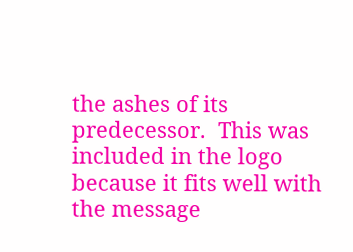the ashes of its predecessor.  This was included in the logo because it fits well with the message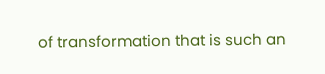of transformation that is such an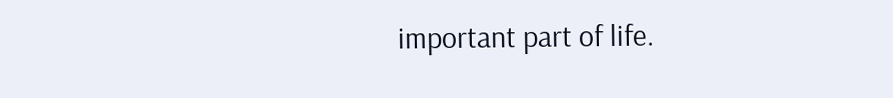important part of life.